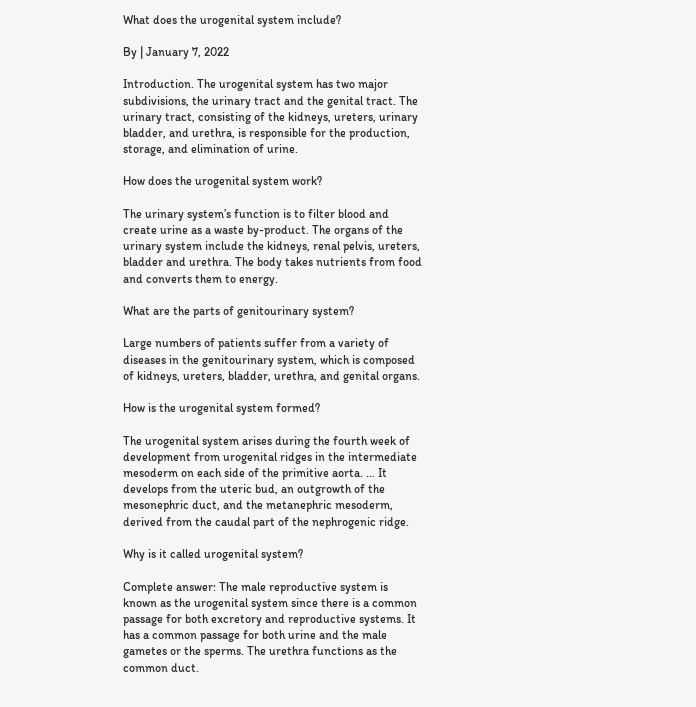What does the urogenital system include?

By | January 7, 2022

Introduction. The urogenital system has two major subdivisions, the urinary tract and the genital tract. The urinary tract, consisting of the kidneys, ureters, urinary bladder, and urethra, is responsible for the production, storage, and elimination of urine.

How does the urogenital system work?

The urinary system’s function is to filter blood and create urine as a waste by-product. The organs of the urinary system include the kidneys, renal pelvis, ureters, bladder and urethra. The body takes nutrients from food and converts them to energy.

What are the parts of genitourinary system?

Large numbers of patients suffer from a variety of diseases in the genitourinary system, which is composed of kidneys, ureters, bladder, urethra, and genital organs.

How is the urogenital system formed?

The urogenital system arises during the fourth week of development from urogenital ridges in the intermediate mesoderm on each side of the primitive aorta. … It develops from the uteric bud, an outgrowth of the mesonephric duct, and the metanephric mesoderm, derived from the caudal part of the nephrogenic ridge.

Why is it called urogenital system?

Complete answer: The male reproductive system is known as the urogenital system since there is a common passage for both excretory and reproductive systems. It has a common passage for both urine and the male gametes or the sperms. The urethra functions as the common duct.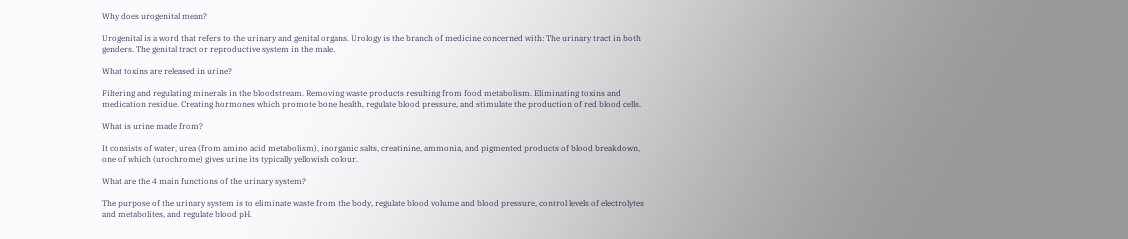Why does urogenital mean?

Urogenital is a word that refers to the urinary and genital organs. Urology is the branch of medicine concerned with: The urinary tract in both genders. The genital tract or reproductive system in the male.

What toxins are released in urine?

Filtering and regulating minerals in the bloodstream. Removing waste products resulting from food metabolism. Eliminating toxins and medication residue. Creating hormones which promote bone health, regulate blood pressure, and stimulate the production of red blood cells.

What is urine made from?

It consists of water, urea (from amino acid metabolism), inorganic salts, creatinine, ammonia, and pigmented products of blood breakdown, one of which (urochrome) gives urine its typically yellowish colour.

What are the 4 main functions of the urinary system?

The purpose of the urinary system is to eliminate waste from the body, regulate blood volume and blood pressure, control levels of electrolytes and metabolites, and regulate blood pH.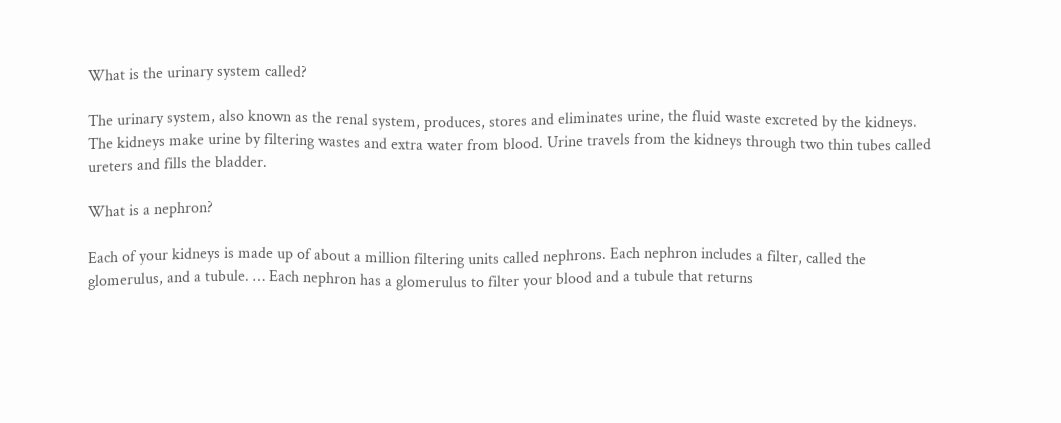What is the urinary system called?

The urinary system, also known as the renal system, produces, stores and eliminates urine, the fluid waste excreted by the kidneys. The kidneys make urine by filtering wastes and extra water from blood. Urine travels from the kidneys through two thin tubes called ureters and fills the bladder.

What is a nephron?

Each of your kidneys is made up of about a million filtering units called nephrons. Each nephron includes a filter, called the glomerulus, and a tubule. … Each nephron has a glomerulus to filter your blood and a tubule that returns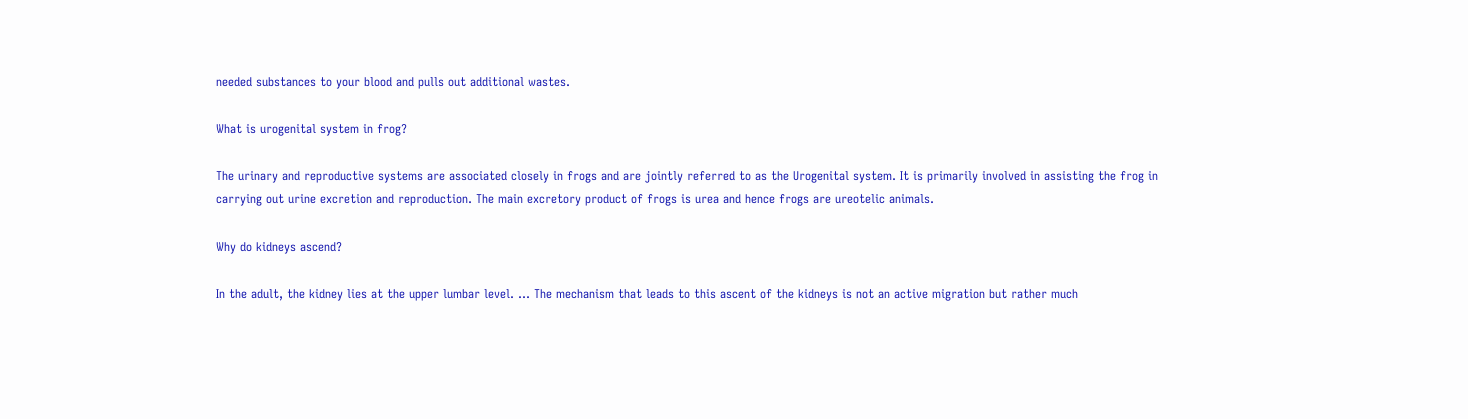needed substances to your blood and pulls out additional wastes.

What is urogenital system in frog?

The urinary and reproductive systems are associated closely in frogs and are jointly referred to as the Urogenital system. It is primarily involved in assisting the frog in carrying out urine excretion and reproduction. The main excretory product of frogs is urea and hence frogs are ureotelic animals.

Why do kidneys ascend?

In the adult, the kidney lies at the upper lumbar level. … The mechanism that leads to this ascent of the kidneys is not an active migration but rather much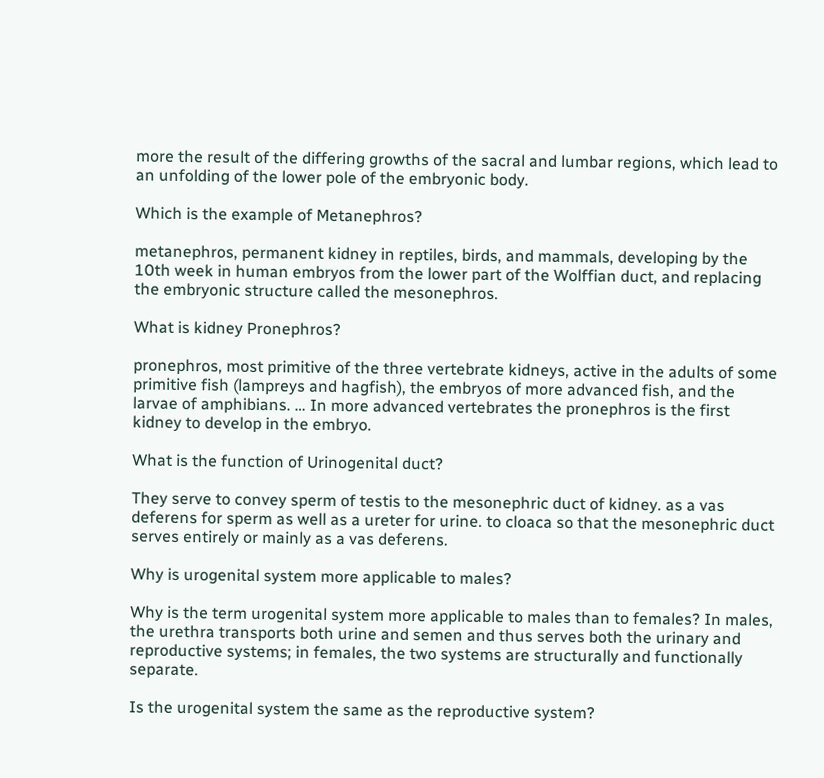more the result of the differing growths of the sacral and lumbar regions, which lead to an unfolding of the lower pole of the embryonic body.

Which is the example of Metanephros?

metanephros, permanent kidney in reptiles, birds, and mammals, developing by the 10th week in human embryos from the lower part of the Wolffian duct, and replacing the embryonic structure called the mesonephros.

What is kidney Pronephros?

pronephros, most primitive of the three vertebrate kidneys, active in the adults of some primitive fish (lampreys and hagfish), the embryos of more advanced fish, and the larvae of amphibians. … In more advanced vertebrates the pronephros is the first kidney to develop in the embryo.

What is the function of Urinogenital duct?

They serve to convey sperm of testis to the mesonephric duct of kidney. as a vas deferens for sperm as well as a ureter for urine. to cloaca so that the mesonephric duct serves entirely or mainly as a vas deferens.

Why is urogenital system more applicable to males?

Why is the term urogenital system more applicable to males than to females? In males, the urethra transports both urine and semen and thus serves both the urinary and reproductive systems; in females, the two systems are structurally and functionally separate.

Is the urogenital system the same as the reproductive system?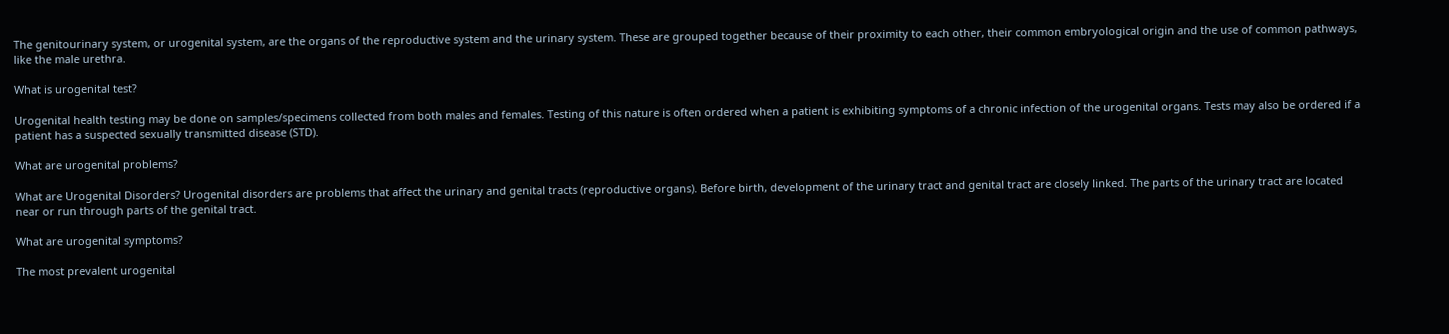The genitourinary system, or urogenital system, are the organs of the reproductive system and the urinary system. These are grouped together because of their proximity to each other, their common embryological origin and the use of common pathways, like the male urethra.

What is urogenital test?

Urogenital health testing may be done on samples/specimens collected from both males and females. Testing of this nature is often ordered when a patient is exhibiting symptoms of a chronic infection of the urogenital organs. Tests may also be ordered if a patient has a suspected sexually transmitted disease (STD).

What are urogenital problems?

What are Urogenital Disorders? Urogenital disorders are problems that affect the urinary and genital tracts (reproductive organs). Before birth, development of the urinary tract and genital tract are closely linked. The parts of the urinary tract are located near or run through parts of the genital tract.

What are urogenital symptoms?

The most prevalent urogenital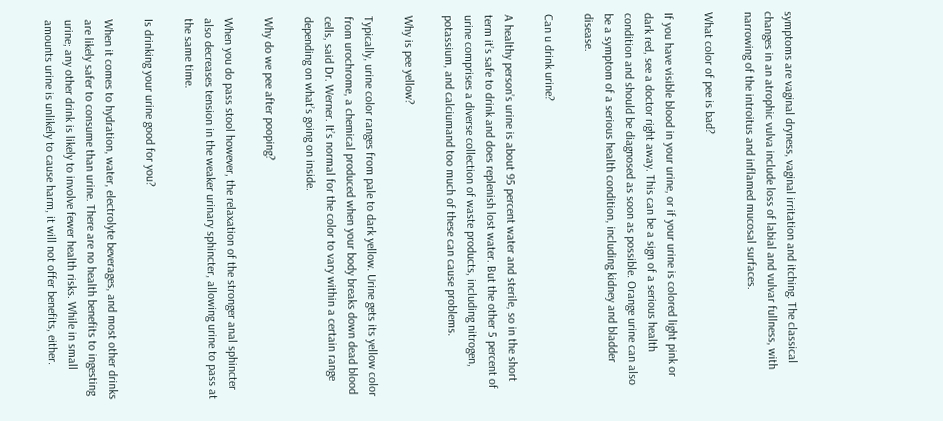symptoms are vaginal dryness, vaginal irritation and itching. The classical changes in an atrophic vulva include loss of labial and vulvar fullness, with narrowing of the introitus and inflamed mucosal surfaces.

What color of pee is bad?

If you have visible blood in your urine, or if your urine is colored light pink or dark red, see a doctor right away. This can be a sign of a serious health condition and should be diagnosed as soon as possible. Orange urine can also be a symptom of a serious health condition, including kidney and bladder disease.

Can u drink urine?

A healthy person’s urine is about 95 percent water and sterile, so in the short term it’s safe to drink and does replenish lost water. But the other 5 percent of urine comprises a diverse collection of waste products, including nitrogen, potassium, and calciumand too much of these can cause problems.

Why is pee yellow?

Typically, urine color ranges from pale to dark yellow. Urine gets its yellow color from urochrome, a chemical produced when your body breaks down dead blood cells, said Dr. Werner. It’s normal for the color to vary within a certain range depending on what’s going on inside.

Why do we pee after pooping?

When you do pass stool however, the relaxation of the stronger anal sphincter also decreases tension in the weaker urinary sphincter, allowing urine to pass at the same time.

Is drinking your urine good for you?

When it comes to hydration, water, electrolyte beverages, and most other drinks are likely safer to consume than urine. There are no health benefits to ingesting urine; any other drink is likely to involve fewer health risks. While in small amounts urine is unlikely to cause harm, it will not offer benefits, either.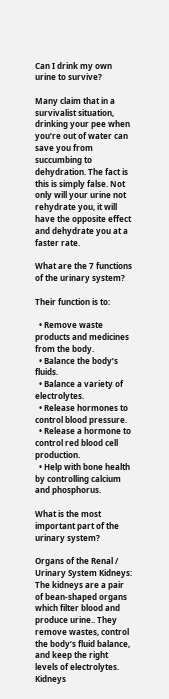Can I drink my own urine to survive?

Many claim that in a survivalist situation, drinking your pee when you’re out of water can save you from succumbing to dehydration. The fact is this is simply false. Not only will your urine not rehydrate you, it will have the opposite effect and dehydrate you at a faster rate.

What are the 7 functions of the urinary system?

Their function is to:

  • Remove waste products and medicines from the body.
  • Balance the body’s fluids.
  • Balance a variety of electrolytes.
  • Release hormones to control blood pressure.
  • Release a hormone to control red blood cell production.
  • Help with bone health by controlling calcium and phosphorus.

What is the most important part of the urinary system?

Organs of the Renal / Urinary System Kidneys: The kidneys are a pair of bean-shaped organs which filter blood and produce urine.. They remove wastes, control the body’s fluid balance, and keep the right levels of electrolytes. Kidneys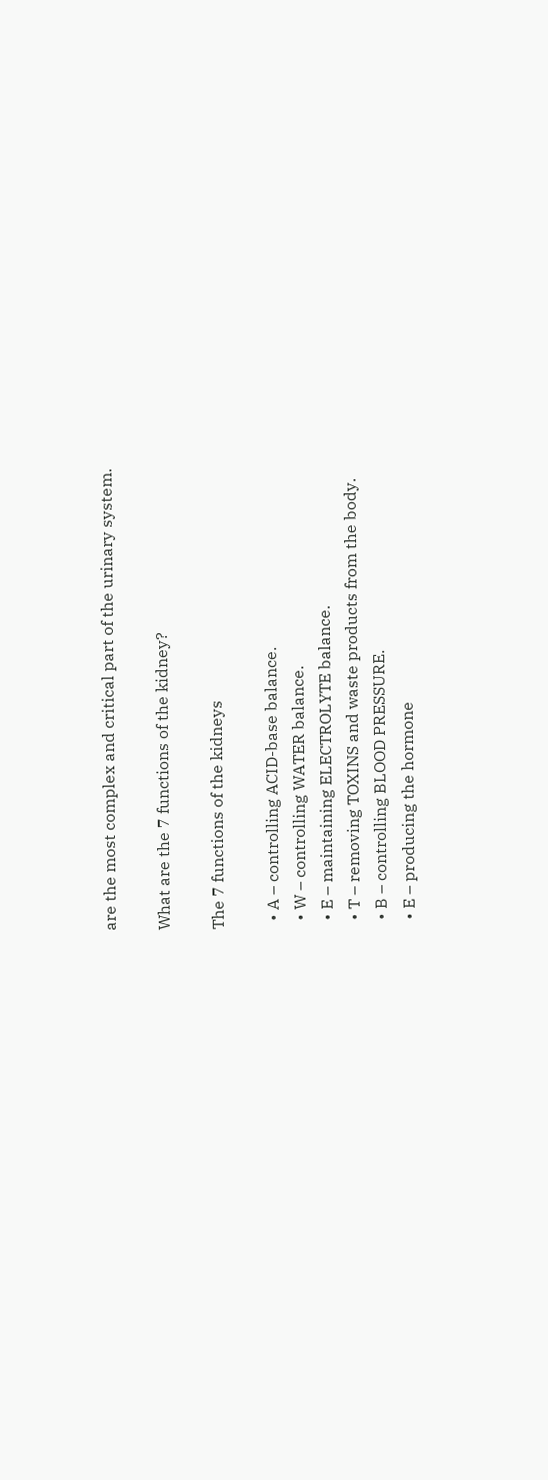are the most complex and critical part of the urinary system.

What are the 7 functions of the kidney?

The 7 functions of the kidneys

  • A – controlling ACID-base balance.
  • W – controlling WATER balance.
  • E – maintaining ELECTROLYTE balance.
  • T – removing TOXINS and waste products from the body.
  • B – controlling BLOOD PRESSURE.
  • E – producing the hormone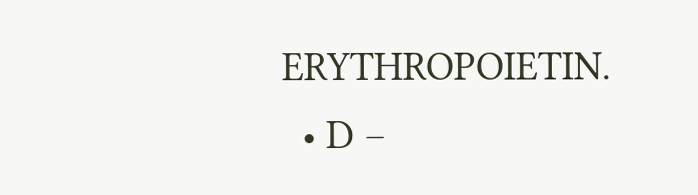ERYTHROPOIETIN.
  • D –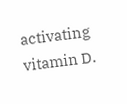activating vitamin D.